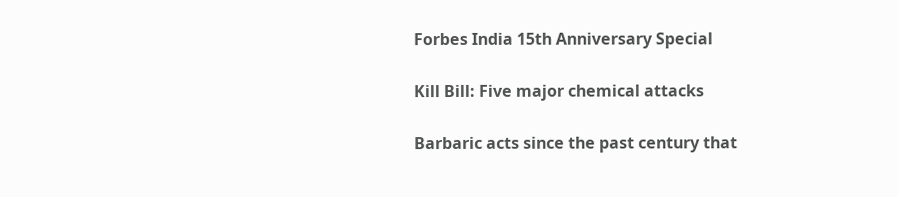Forbes India 15th Anniversary Special

Kill Bill: Five major chemical attacks

Barbaric acts since the past century that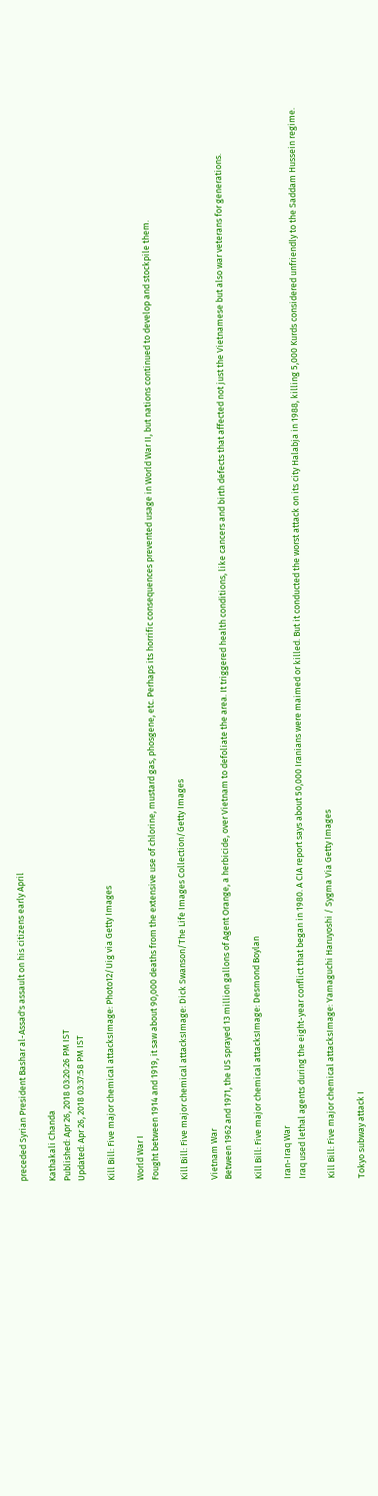preceded Syrian President Bashar al-Assad's assault on his citizens early April

Kathakali Chanda
Published: Apr 26, 2018 03:20:26 PM IST
Updated: Apr 26, 2018 03:37:58 PM IST

Kill Bill: Five major chemical attacksImage: Photo12/Uig via Getty Images

World War I
Fought between 1914 and 1919, it saw about 90,000 deaths from the extensive use of chlorine, mustard gas, phosgene, etc. Perhaps its horrific consequences prevented usage in World War II, but nations continued to develop and stockpile them.

Kill Bill: Five major chemical attacksImage: Dick Swanson/The Life Images Collection/Getty Images

Vietnam War
Between 1962 and 1971, the US sprayed 13 million gallons of Agent Orange, a herbicide, over Vietnam to defoliate the area. It triggered health conditions, like cancers and birth defects that affected not just the Vietnamese but also war veterans for generations.

Kill Bill: Five major chemical attacksImage: Desmond Boylan

Iran-Iraq War
Iraq used lethal agents during the eight-year conflict that began in 1980. A CIA report says about 50,000 Iranians were maimed or killed. But it conducted the worst attack on its city Halabja in 1988, killing 5,000 Kurds considered unfriendly to the Saddam Hussein regime.

Kill Bill: Five major chemical attacksImage: Yamaguchi Haruyoshi / Sygma Via Getty Images

Tokyo subway attack I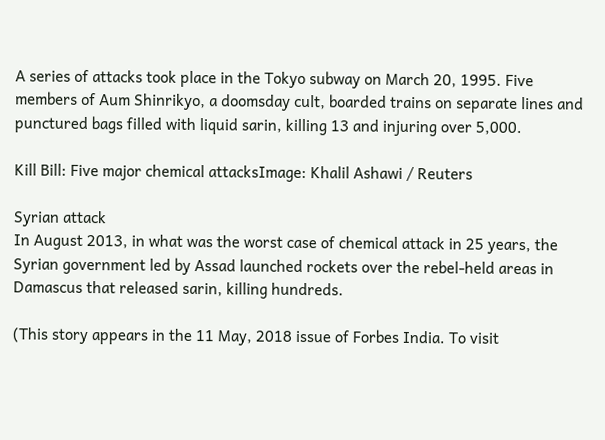A series of attacks took place in the Tokyo subway on March 20, 1995. Five members of Aum Shinrikyo, a doomsday cult, boarded trains on separate lines and punctured bags filled with liquid sarin, killing 13 and injuring over 5,000.

Kill Bill: Five major chemical attacksImage: Khalil Ashawi / Reuters

Syrian attack
In August 2013, in what was the worst case of chemical attack in 25 years, the Syrian government led by Assad launched rockets over the rebel-held areas in Damascus that released sarin, killing hundreds.

(This story appears in the 11 May, 2018 issue of Forbes India. To visit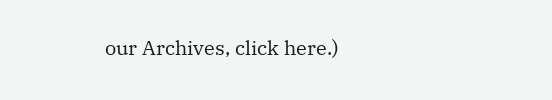our Archives, click here.)